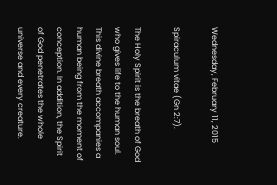Wednesday, February 11, 2015

Spiraculum vitae (Gn 2:7).

The Holy Spirit is the breath of God who gives life to the human soul. This divine breath accompanies a human being from the moment of conception. In addition, the Spirit of God penetrates the whole universe and every creature.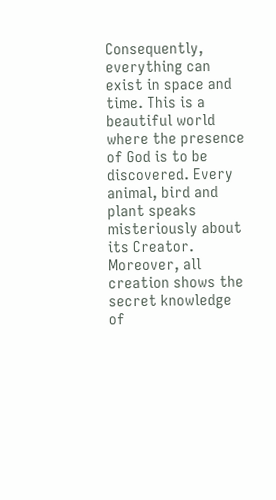Consequently, everything can exist in space and time. This is a beautiful world where the presence of God is to be discovered. Every animal, bird and plant speaks misteriously about its Creator. Moreover, all creation shows the secret knowledge of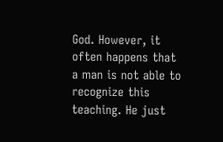God. However, it often happens that a man is not able to recognize this teaching. He just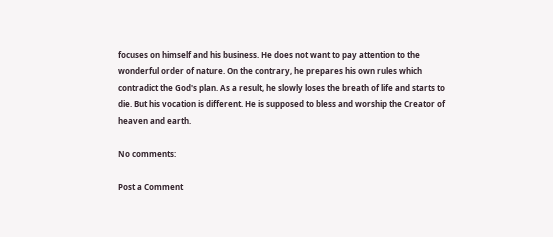focuses on himself and his business. He does not want to pay attention to the wonderful order of nature. On the contrary, he prepares his own rules which contradict the God's plan. As a result, he slowly loses the breath of life and starts to die. But his vocation is different. He is supposed to bless and worship the Creator of heaven and earth.

No comments:

Post a Comment